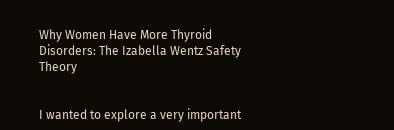Why Women Have More Thyroid Disorders: The Izabella Wentz Safety Theory


I wanted to explore a very important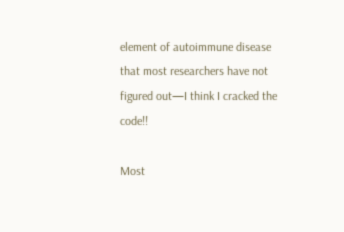element of autoimmune disease that most researchers have not figured out—I think I cracked the code!!

Most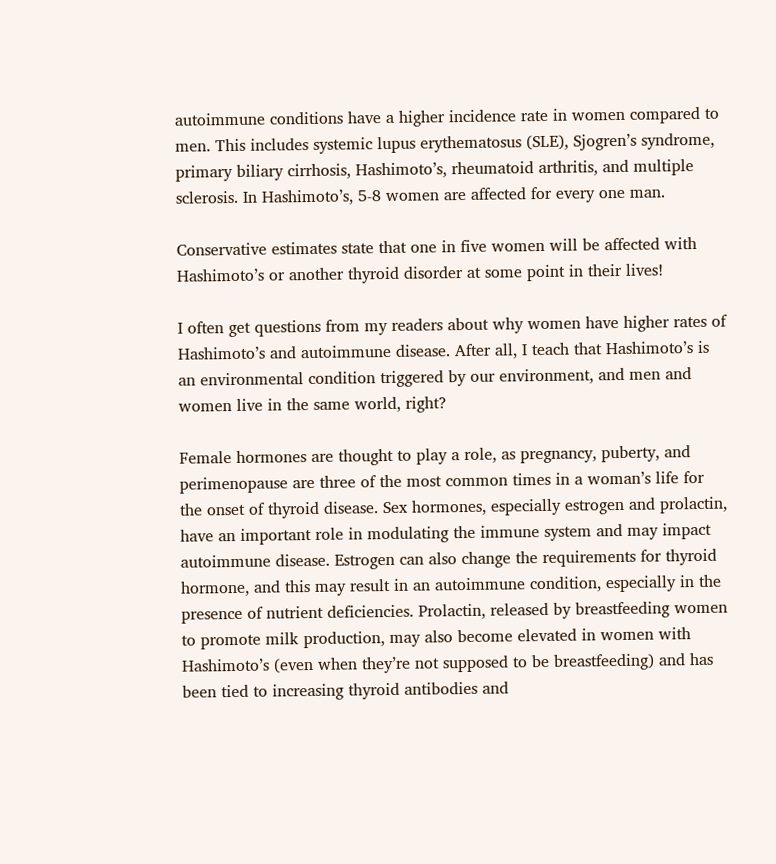autoimmune conditions have a higher incidence rate in women compared to men. This includes systemic lupus erythematosus (SLE), Sjogren’s syndrome, primary biliary cirrhosis, Hashimoto’s, rheumatoid arthritis, and multiple sclerosis. In Hashimoto’s, 5-8 women are affected for every one man.

Conservative estimates state that one in five women will be affected with Hashimoto’s or another thyroid disorder at some point in their lives!

I often get questions from my readers about why women have higher rates of Hashimoto’s and autoimmune disease. After all, I teach that Hashimoto’s is an environmental condition triggered by our environment, and men and women live in the same world, right?

Female hormones are thought to play a role, as pregnancy, puberty, and perimenopause are three of the most common times in a woman’s life for the onset of thyroid disease. Sex hormones, especially estrogen and prolactin, have an important role in modulating the immune system and may impact autoimmune disease. Estrogen can also change the requirements for thyroid hormone, and this may result in an autoimmune condition, especially in the presence of nutrient deficiencies. Prolactin, released by breastfeeding women to promote milk production, may also become elevated in women with Hashimoto’s (even when they’re not supposed to be breastfeeding) and has been tied to increasing thyroid antibodies and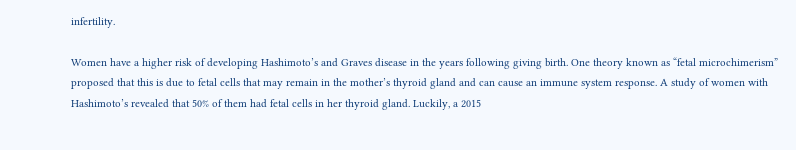infertility.

Women have a higher risk of developing Hashimoto’s and Graves disease in the years following giving birth. One theory known as “fetal microchimerism” proposed that this is due to fetal cells that may remain in the mother’s thyroid gland and can cause an immune system response. A study of women with Hashimoto’s revealed that 50% of them had fetal cells in her thyroid gland. Luckily, a 2015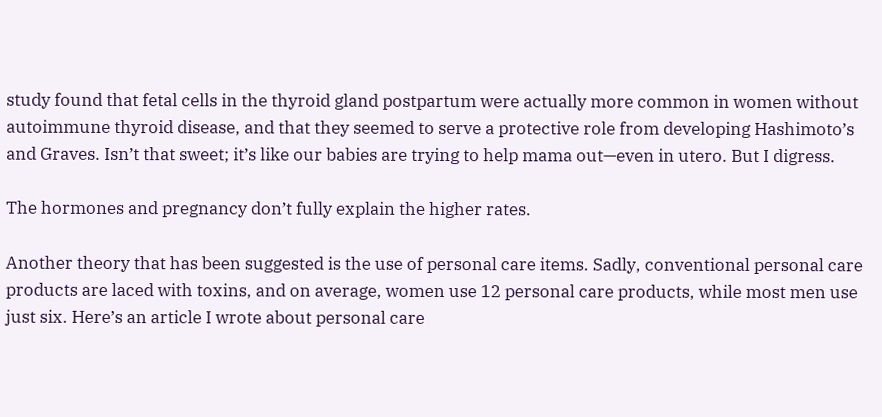study found that fetal cells in the thyroid gland postpartum were actually more common in women without autoimmune thyroid disease, and that they seemed to serve a protective role from developing Hashimoto’s and Graves. Isn’t that sweet; it’s like our babies are trying to help mama out—even in utero. But I digress.

The hormones and pregnancy don’t fully explain the higher rates.

Another theory that has been suggested is the use of personal care items. Sadly, conventional personal care products are laced with toxins, and on average, women use 12 personal care products, while most men use just six. Here’s an article I wrote about personal care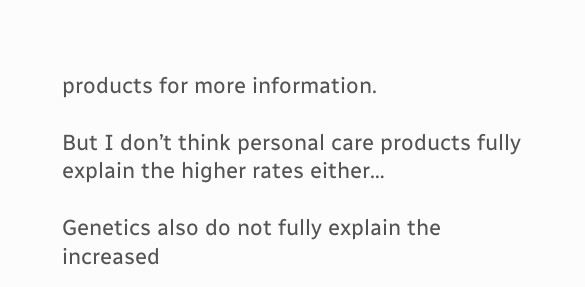products for more information.

But I don’t think personal care products fully explain the higher rates either…

Genetics also do not fully explain the increased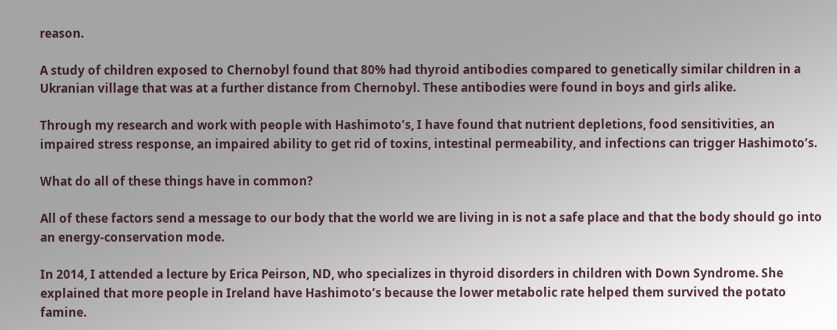reason.

A study of children exposed to Chernobyl found that 80% had thyroid antibodies compared to genetically similar children in a Ukranian village that was at a further distance from Chernobyl. These antibodies were found in boys and girls alike.

Through my research and work with people with Hashimoto’s, I have found that nutrient depletions, food sensitivities, an impaired stress response, an impaired ability to get rid of toxins, intestinal permeability, and infections can trigger Hashimoto’s.

What do all of these things have in common?

All of these factors send a message to our body that the world we are living in is not a safe place and that the body should go into an energy-conservation mode.

In 2014, I attended a lecture by Erica Peirson, ND, who specializes in thyroid disorders in children with Down Syndrome. She explained that more people in Ireland have Hashimoto’s because the lower metabolic rate helped them survived the potato famine.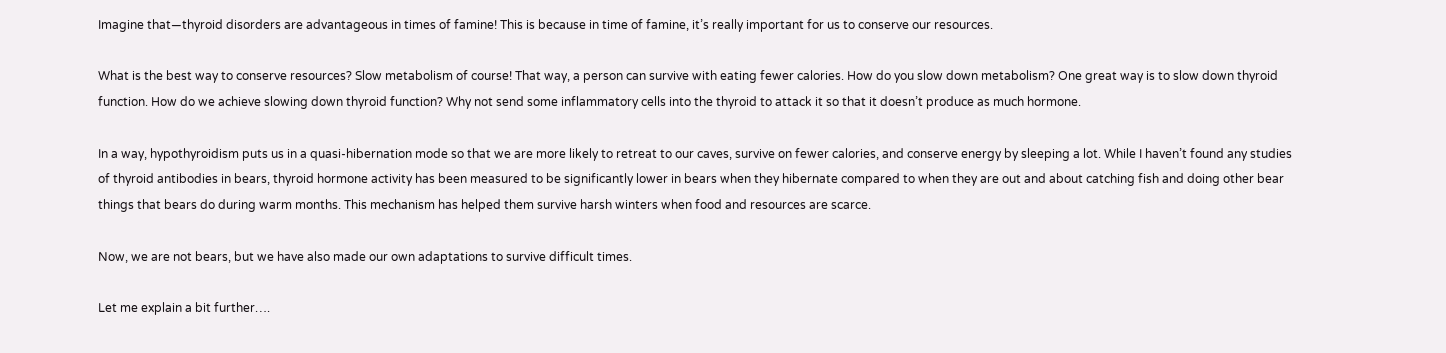Imagine that—thyroid disorders are advantageous in times of famine! This is because in time of famine, it’s really important for us to conserve our resources.

What is the best way to conserve resources? Slow metabolism of course! That way, a person can survive with eating fewer calories. How do you slow down metabolism? One great way is to slow down thyroid function. How do we achieve slowing down thyroid function? Why not send some inflammatory cells into the thyroid to attack it so that it doesn’t produce as much hormone.

In a way, hypothyroidism puts us in a quasi-hibernation mode so that we are more likely to retreat to our caves, survive on fewer calories, and conserve energy by sleeping a lot. While I haven’t found any studies of thyroid antibodies in bears, thyroid hormone activity has been measured to be significantly lower in bears when they hibernate compared to when they are out and about catching fish and doing other bear things that bears do during warm months. This mechanism has helped them survive harsh winters when food and resources are scarce.

Now, we are not bears, but we have also made our own adaptations to survive difficult times.

Let me explain a bit further….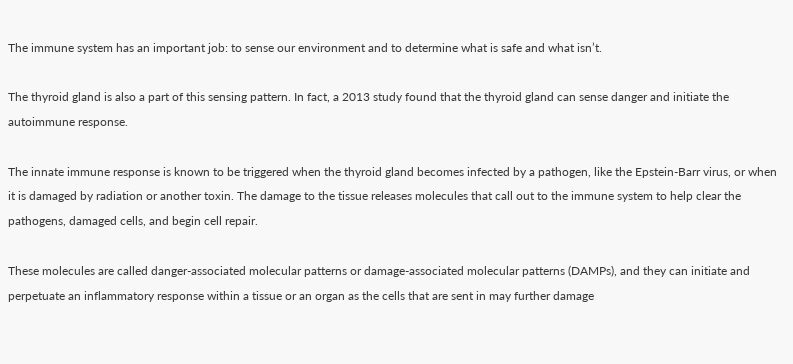The immune system has an important job: to sense our environment and to determine what is safe and what isn’t.

The thyroid gland is also a part of this sensing pattern. In fact, a 2013 study found that the thyroid gland can sense danger and initiate the autoimmune response.

The innate immune response is known to be triggered when the thyroid gland becomes infected by a pathogen, like the Epstein-Barr virus, or when it is damaged by radiation or another toxin. The damage to the tissue releases molecules that call out to the immune system to help clear the pathogens, damaged cells, and begin cell repair.

These molecules are called danger-associated molecular patterns or damage-associated molecular patterns (DAMPs), and they can initiate and perpetuate an inflammatory response within a tissue or an organ as the cells that are sent in may further damage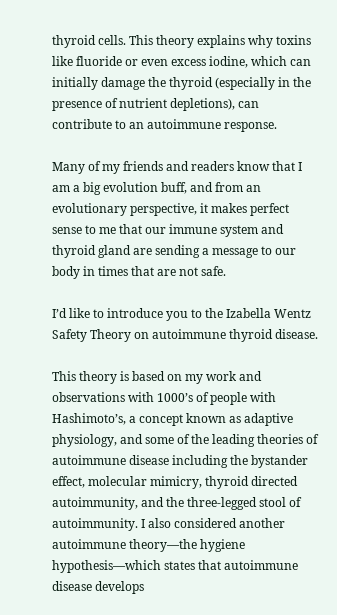thyroid cells. This theory explains why toxins like fluoride or even excess iodine, which can initially damage the thyroid (especially in the presence of nutrient depletions), can contribute to an autoimmune response.

Many of my friends and readers know that I am a big evolution buff, and from an evolutionary perspective, it makes perfect sense to me that our immune system and thyroid gland are sending a message to our body in times that are not safe.

I’d like to introduce you to the Izabella Wentz Safety Theory on autoimmune thyroid disease.

This theory is based on my work and observations with 1000’s of people with Hashimoto’s, a concept known as adaptive physiology, and some of the leading theories of autoimmune disease including the bystander effect, molecular mimicry, thyroid directed autoimmunity, and the three-legged stool of autoimmunity. I also considered another autoimmune theory—the hygiene hypothesis—which states that autoimmune disease develops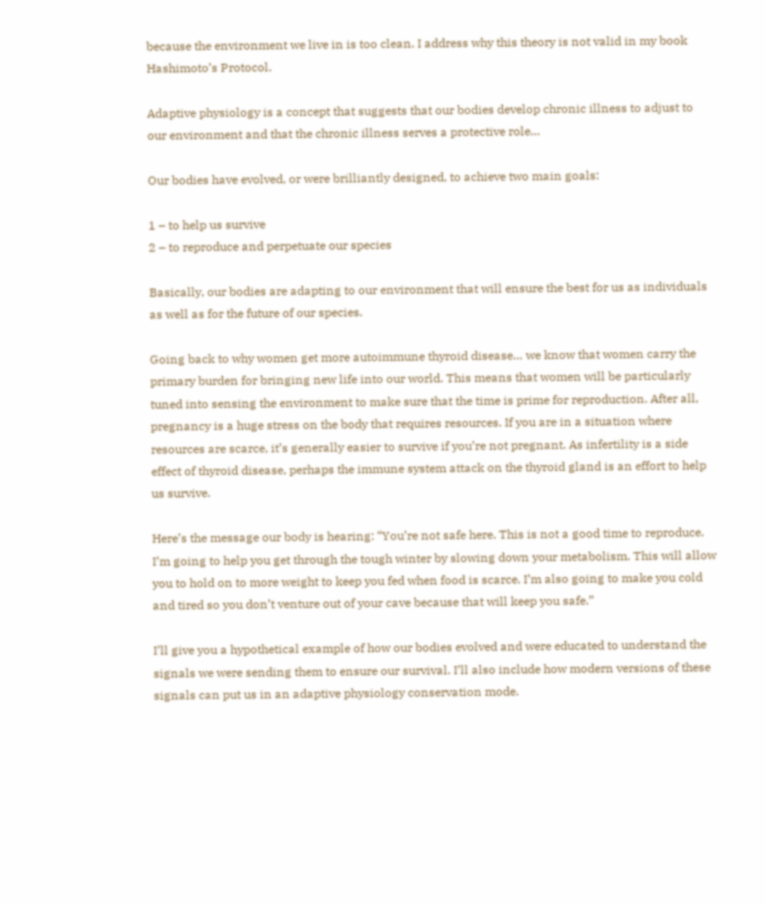because the environment we live in is too clean. I address why this theory is not valid in my book Hashimoto’s Protocol.

Adaptive physiology is a concept that suggests that our bodies develop chronic illness to adjust to our environment and that the chronic illness serves a protective role…

Our bodies have evolved, or were brilliantly designed, to achieve two main goals:

1 – to help us survive
2 – to reproduce and perpetuate our species

Basically, our bodies are adapting to our environment that will ensure the best for us as individuals as well as for the future of our species.

Going back to why women get more autoimmune thyroid disease… we know that women carry the primary burden for bringing new life into our world. This means that women will be particularly tuned into sensing the environment to make sure that the time is prime for reproduction. After all, pregnancy is a huge stress on the body that requires resources. If you are in a situation where resources are scarce, it’s generally easier to survive if you’re not pregnant. As infertility is a side effect of thyroid disease, perhaps the immune system attack on the thyroid gland is an effort to help us survive.

Here’s the message our body is hearing: “You’re not safe here. This is not a good time to reproduce. I’m going to help you get through the tough winter by slowing down your metabolism. This will allow you to hold on to more weight to keep you fed when food is scarce. I’m also going to make you cold and tired so you don’t venture out of your cave because that will keep you safe.”

I’ll give you a hypothetical example of how our bodies evolved and were educated to understand the signals we were sending them to ensure our survival. I’ll also include how modern versions of these signals can put us in an adaptive physiology conservation mode.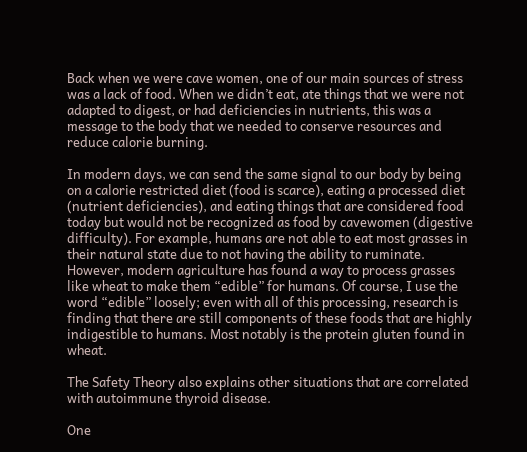Back when we were cave women, one of our main sources of stress was a lack of food. When we didn’t eat, ate things that we were not adapted to digest, or had deficiencies in nutrients, this was a message to the body that we needed to conserve resources and reduce calorie burning.

In modern days, we can send the same signal to our body by being on a calorie restricted diet (food is scarce), eating a processed diet (nutrient deficiencies), and eating things that are considered food today but would not be recognized as food by cavewomen (digestive difficulty). For example, humans are not able to eat most grasses in their natural state due to not having the ability to ruminate. However, modern agriculture has found a way to process grasses like wheat to make them “edible” for humans. Of course, I use the word “edible” loosely; even with all of this processing, research is finding that there are still components of these foods that are highly indigestible to humans. Most notably is the protein gluten found in wheat.

The Safety Theory also explains other situations that are correlated with autoimmune thyroid disease.

One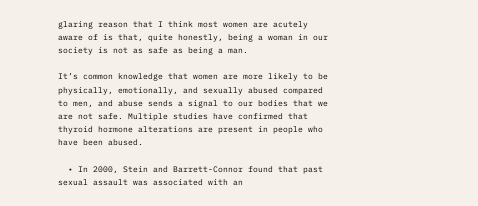glaring reason that I think most women are acutely aware of is that, quite honestly, being a woman in our society is not as safe as being a man.

It’s common knowledge that women are more likely to be physically, emotionally, and sexually abused compared to men, and abuse sends a signal to our bodies that we are not safe. Multiple studies have confirmed that thyroid hormone alterations are present in people who have been abused.

  • In 2000, Stein and Barrett-Connor found that past sexual assault was associated with an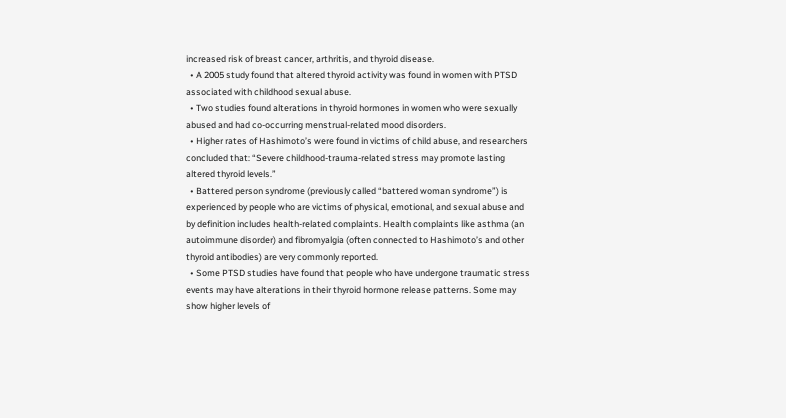increased risk of breast cancer, arthritis, and thyroid disease.
  • A 2005 study found that altered thyroid activity was found in women with PTSD associated with childhood sexual abuse.
  • Two studies found alterations in thyroid hormones in women who were sexually abused and had co-occurring menstrual-related mood disorders.
  • Higher rates of Hashimoto’s were found in victims of child abuse, and researchers concluded that: “Severe childhood-trauma-related stress may promote lasting altered thyroid levels.”
  • Battered person syndrome (previously called “battered woman syndrome”) is experienced by people who are victims of physical, emotional, and sexual abuse and by definition includes health-related complaints. Health complaints like asthma (an autoimmune disorder) and fibromyalgia (often connected to Hashimoto’s and other thyroid antibodies) are very commonly reported.
  • Some PTSD studies have found that people who have undergone traumatic stress events may have alterations in their thyroid hormone release patterns. Some may show higher levels of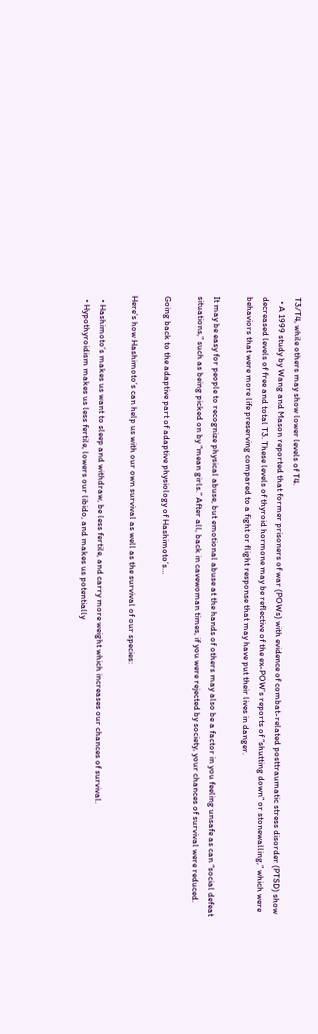T3/T4, while others may show lower levels of T4.
  • A 1999 study by Wang and Mason reported that former prisoners of war (POWs) with evidence of combat-related posttraumatic stress disorder (PTSD) show decreased levels of free and total T3. These levels of thyroid hormone may be reflective of the ex-POW’s reports of “shutting down” or stonewalling,” which were behaviors that were more life preserving compared to a fight or flight response that may have put their lives in danger.

It may be easy for people to recognize physical abuse, but emotional abuse at the hands of others may also be a factor in you feeling unsafe as can “social defeat situations,” such as being picked on by “mean girls.” After all, back in cavewoman times, if you were rejected by society, your chances of survival were reduced.

Going back to the adaptive part of adaptive physiology of Hashimoto’s…

Here’s how Hashimoto’s can help us with our own survival as well as the survival of our species:

  • Hashimoto’s makes us want to sleep and withdraw, be less fertile, and carry more weight which increases our chances of survival.
  • Hypothyroidism makes us less fertile, lowers our libido, and makes us potentially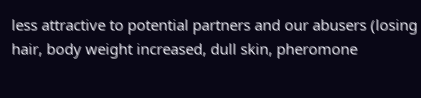less attractive to potential partners and our abusers (losing hair, body weight increased, dull skin, pheromone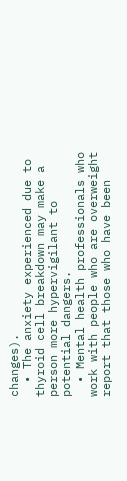changes).
  • The anxiety experienced due to thyroid cell breakdown may make a person more hypervigilant to potential dangers.
  • Mental health professionals who work with people who are overweight report that those who have been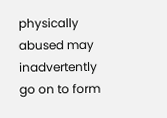physically abused may inadvertently go on to form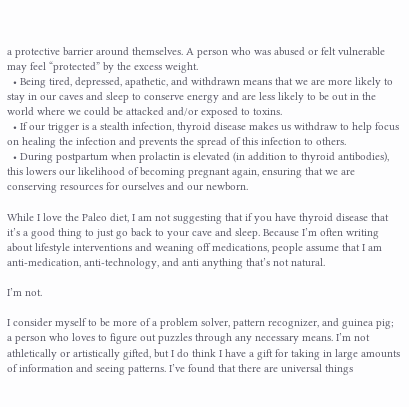a protective barrier around themselves. A person who was abused or felt vulnerable may feel “protected” by the excess weight.
  • Being tired, depressed, apathetic, and withdrawn means that we are more likely to stay in our caves and sleep to conserve energy and are less likely to be out in the world where we could be attacked and/or exposed to toxins.
  • If our trigger is a stealth infection, thyroid disease makes us withdraw to help focus on healing the infection and prevents the spread of this infection to others.
  • During postpartum when prolactin is elevated (in addition to thyroid antibodies), this lowers our likelihood of becoming pregnant again, ensuring that we are conserving resources for ourselves and our newborn.

While I love the Paleo diet, I am not suggesting that if you have thyroid disease that it’s a good thing to just go back to your cave and sleep. Because I’m often writing about lifestyle interventions and weaning off medications, people assume that I am anti-medication, anti-technology, and anti anything that’s not natural.

I’m not.

I consider myself to be more of a problem solver, pattern recognizer, and guinea pig; a person who loves to figure out puzzles through any necessary means. I’m not athletically or artistically gifted, but I do think I have a gift for taking in large amounts of information and seeing patterns. I’ve found that there are universal things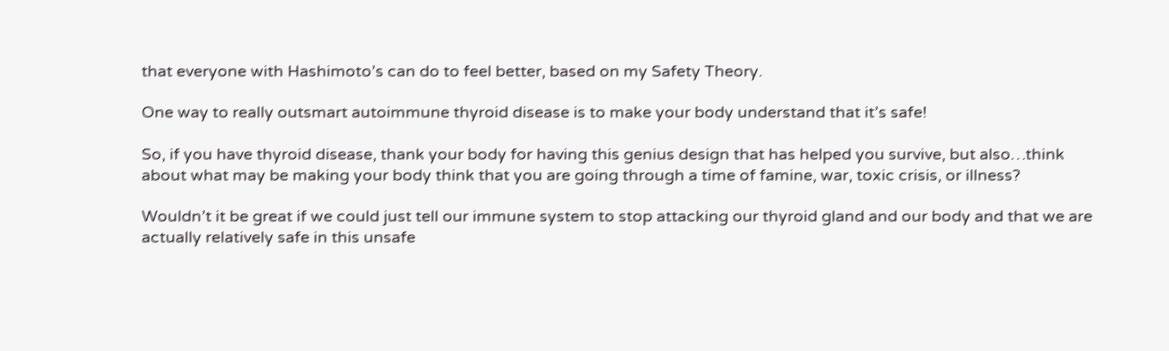that everyone with Hashimoto’s can do to feel better, based on my Safety Theory.

One way to really outsmart autoimmune thyroid disease is to make your body understand that it’s safe!

So, if you have thyroid disease, thank your body for having this genius design that has helped you survive, but also…think about what may be making your body think that you are going through a time of famine, war, toxic crisis, or illness?

Wouldn’t it be great if we could just tell our immune system to stop attacking our thyroid gland and our body and that we are actually relatively safe in this unsafe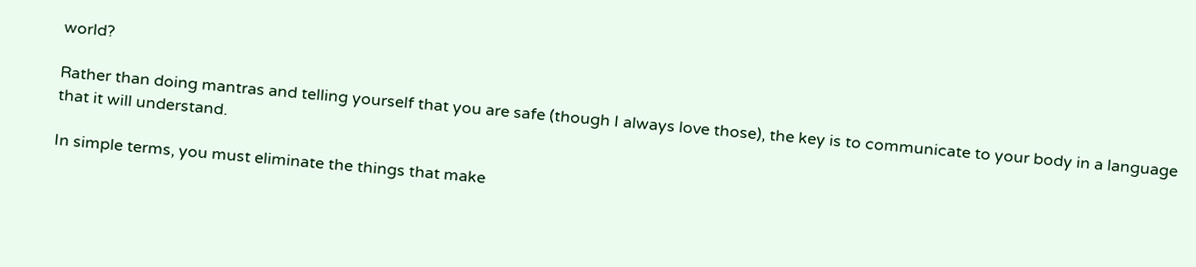world?

Rather than doing mantras and telling yourself that you are safe (though I always love those), the key is to communicate to your body in a language that it will understand.

In simple terms, you must eliminate the things that make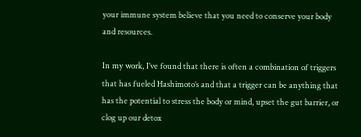your immune system believe that you need to conserve your body and resources.

In my work, I’ve found that there is often a combination of triggers that has fueled Hashimoto’s and that a trigger can be anything that has the potential to stress the body or mind, upset the gut barrier, or clog up our detox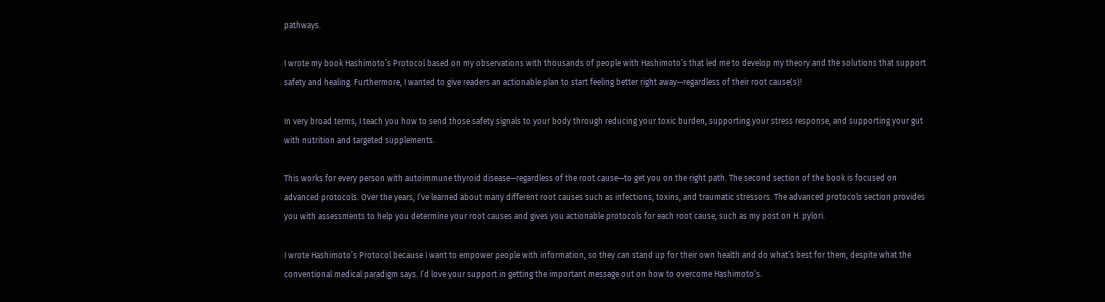pathways.

I wrote my book Hashimoto’s Protocol based on my observations with thousands of people with Hashimoto’s that led me to develop my theory and the solutions that support safety and healing. Furthermore, I wanted to give readers an actionable plan to start feeling better right away—regardless of their root cause(s)!

In very broad terms, I teach you how to send those safety signals to your body through reducing your toxic burden, supporting your stress response, and supporting your gut with nutrition and targeted supplements.

This works for every person with autoimmune thyroid disease—regardless of the root cause—to get you on the right path. The second section of the book is focused on advanced protocols. Over the years, I’ve learned about many different root causes such as infections, toxins, and traumatic stressors. The advanced protocols section provides you with assessments to help you determine your root causes and gives you actionable protocols for each root cause, such as my post on H. pylori.

I wrote Hashimoto’s Protocol because I want to empower people with information, so they can stand up for their own health and do what’s best for them, despite what the conventional medical paradigm says. I’d love your support in getting the important message out on how to overcome Hashimoto’s.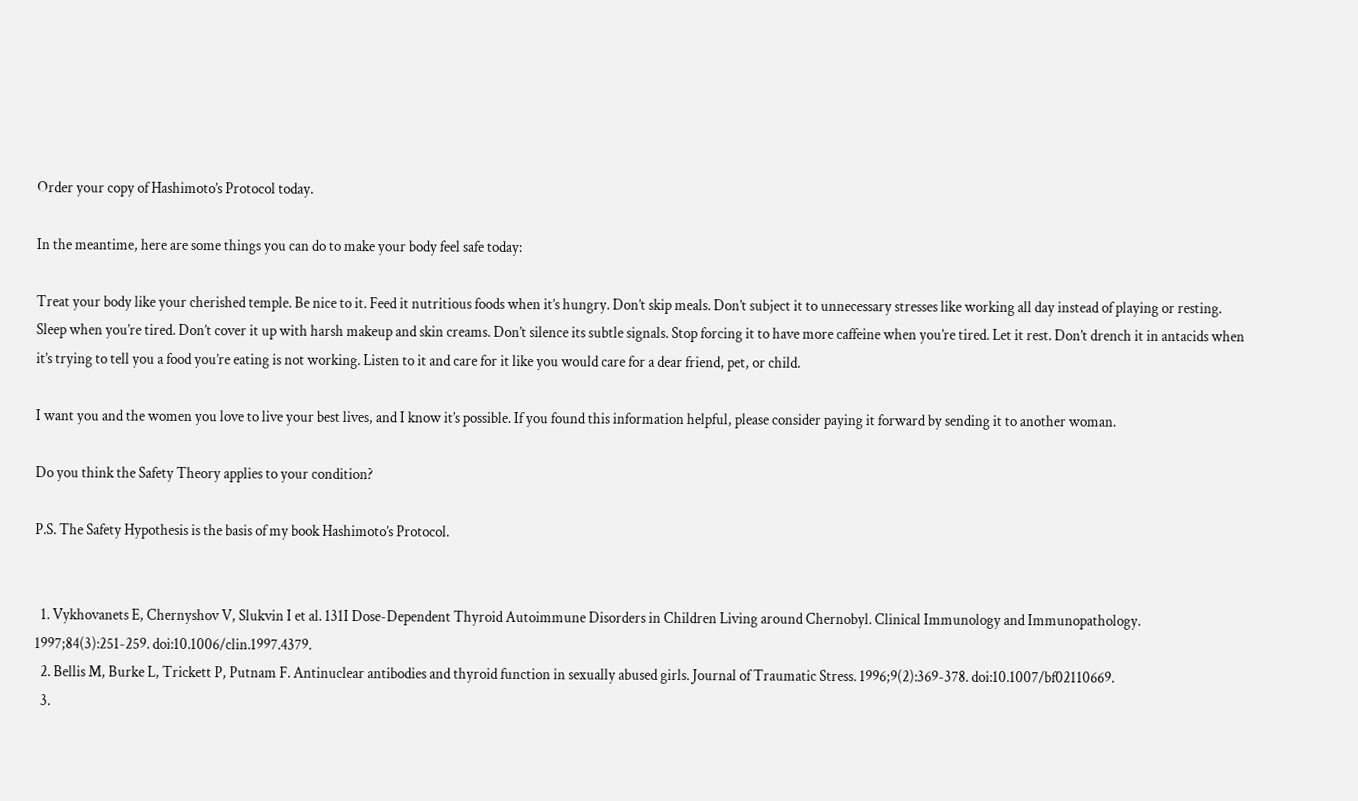Order your copy of Hashimoto’s Protocol today.

In the meantime, here are some things you can do to make your body feel safe today:

Treat your body like your cherished temple. Be nice to it. Feed it nutritious foods when it’s hungry. Don’t skip meals. Don’t subject it to unnecessary stresses like working all day instead of playing or resting. Sleep when you’re tired. Don’t cover it up with harsh makeup and skin creams. Don’t silence its subtle signals. Stop forcing it to have more caffeine when you’re tired. Let it rest. Don’t drench it in antacids when it’s trying to tell you a food you’re eating is not working. Listen to it and care for it like you would care for a dear friend, pet, or child.

I want you and the women you love to live your best lives, and I know it’s possible. If you found this information helpful, please consider paying it forward by sending it to another woman.

Do you think the Safety Theory applies to your condition?

P.S. The Safety Hypothesis is the basis of my book Hashimoto’s Protocol.


  1. Vykhovanets E, Chernyshov V, Slukvin I et al. 131I Dose-Dependent Thyroid Autoimmune Disorders in Children Living around Chernobyl. Clinical Immunology and Immunopathology. 1997;84(3):251-259. doi:10.1006/clin.1997.4379.
  2. Bellis M, Burke L, Trickett P, Putnam F. Antinuclear antibodies and thyroid function in sexually abused girls. Journal of Traumatic Stress. 1996;9(2):369-378. doi:10.1007/bf02110669.
  3.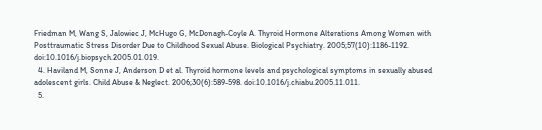Friedman M, Wang S, Jalowiec J, McHugo G, McDonagh-Coyle A. Thyroid Hormone Alterations Among Women with Posttraumatic Stress Disorder Due to Childhood Sexual Abuse. Biological Psychiatry. 2005;57(10):1186-1192. doi:10.1016/j.biopsych.2005.01.019.
  4. Haviland M, Sonne J, Anderson D et al. Thyroid hormone levels and psychological symptoms in sexually abused adolescent girls. Child Abuse & Neglect. 2006;30(6):589-598. doi:10.1016/j.chiabu.2005.11.011.
  5.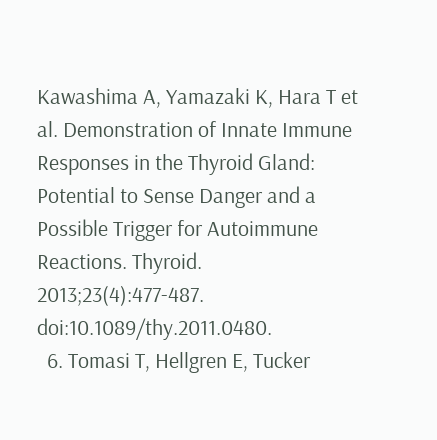Kawashima A, Yamazaki K, Hara T et al. Demonstration of Innate Immune Responses in the Thyroid Gland: Potential to Sense Danger and a Possible Trigger for Autoimmune Reactions. Thyroid. 2013;23(4):477-487. doi:10.1089/thy.2011.0480.
  6. Tomasi T, Hellgren E, Tucker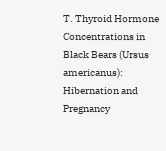T. Thyroid Hormone Concentrations in Black Bears (Ursus americanus): Hibernation and Pregnancy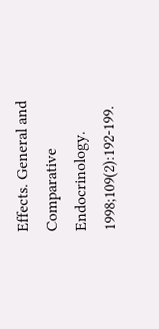Effects. General and Comparative Endocrinology. 1998;109(2):192-199.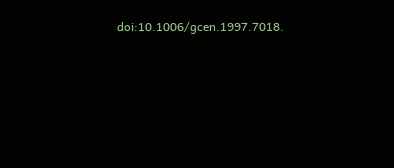doi:10.1006/gcen.1997.7018.